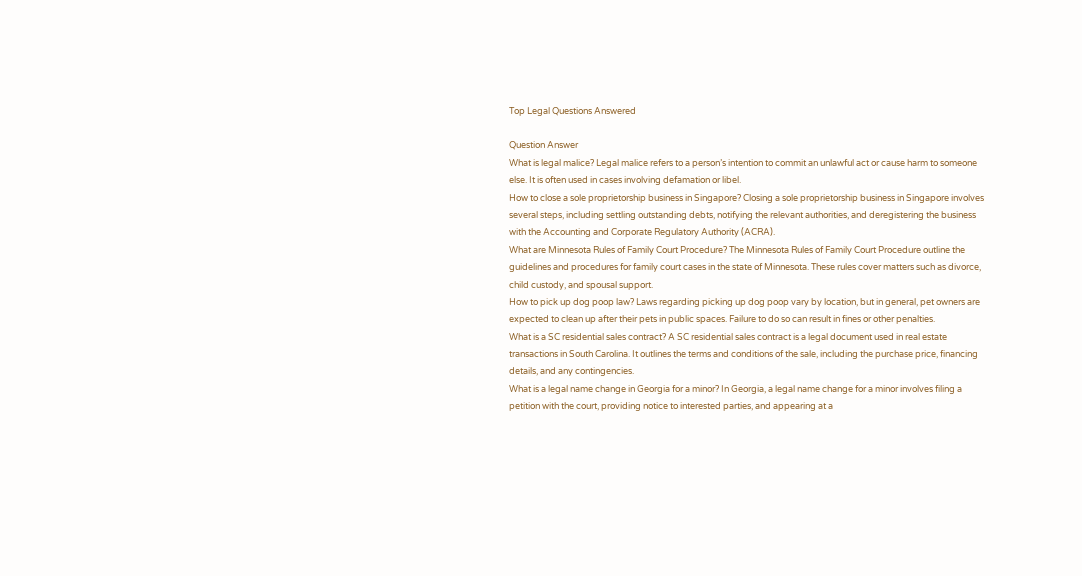Top Legal Questions Answered

Question Answer
What is legal malice? Legal malice refers to a person’s intention to commit an unlawful act or cause harm to someone else. It is often used in cases involving defamation or libel.
How to close a sole proprietorship business in Singapore? Closing a sole proprietorship business in Singapore involves several steps, including settling outstanding debts, notifying the relevant authorities, and deregistering the business with the Accounting and Corporate Regulatory Authority (ACRA).
What are Minnesota Rules of Family Court Procedure? The Minnesota Rules of Family Court Procedure outline the guidelines and procedures for family court cases in the state of Minnesota. These rules cover matters such as divorce, child custody, and spousal support.
How to pick up dog poop law? Laws regarding picking up dog poop vary by location, but in general, pet owners are expected to clean up after their pets in public spaces. Failure to do so can result in fines or other penalties.
What is a SC residential sales contract? A SC residential sales contract is a legal document used in real estate transactions in South Carolina. It outlines the terms and conditions of the sale, including the purchase price, financing details, and any contingencies.
What is a legal name change in Georgia for a minor? In Georgia, a legal name change for a minor involves filing a petition with the court, providing notice to interested parties, and appearing at a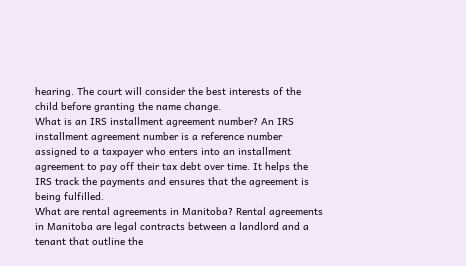hearing. The court will consider the best interests of the child before granting the name change.
What is an IRS installment agreement number? An IRS installment agreement number is a reference number assigned to a taxpayer who enters into an installment agreement to pay off their tax debt over time. It helps the IRS track the payments and ensures that the agreement is being fulfilled.
What are rental agreements in Manitoba? Rental agreements in Manitoba are legal contracts between a landlord and a tenant that outline the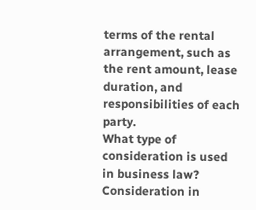terms of the rental arrangement, such as the rent amount, lease duration, and responsibilities of each party.
What type of consideration is used in business law? Consideration in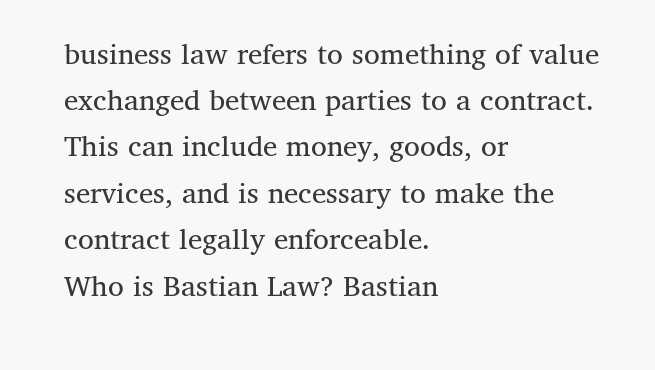business law refers to something of value exchanged between parties to a contract. This can include money, goods, or services, and is necessary to make the contract legally enforceable.
Who is Bastian Law? Bastian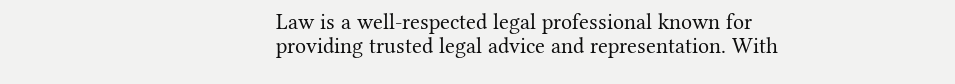Law is a well-respected legal professional known for providing trusted legal advice and representation. With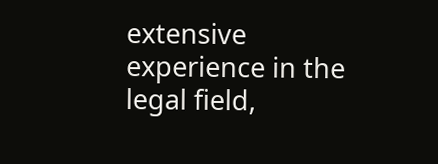extensive experience in the legal field,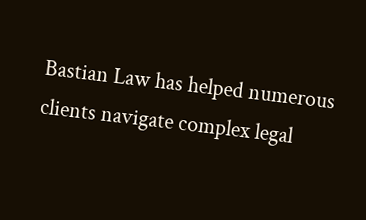Bastian Law has helped numerous clients navigate complex legal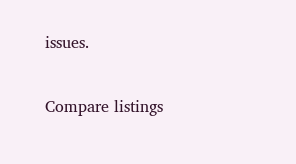issues.

Compare listings